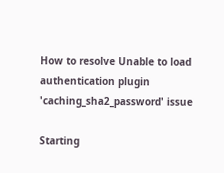How to resolve Unable to load authentication plugin 'caching_sha2_password' issue

Starting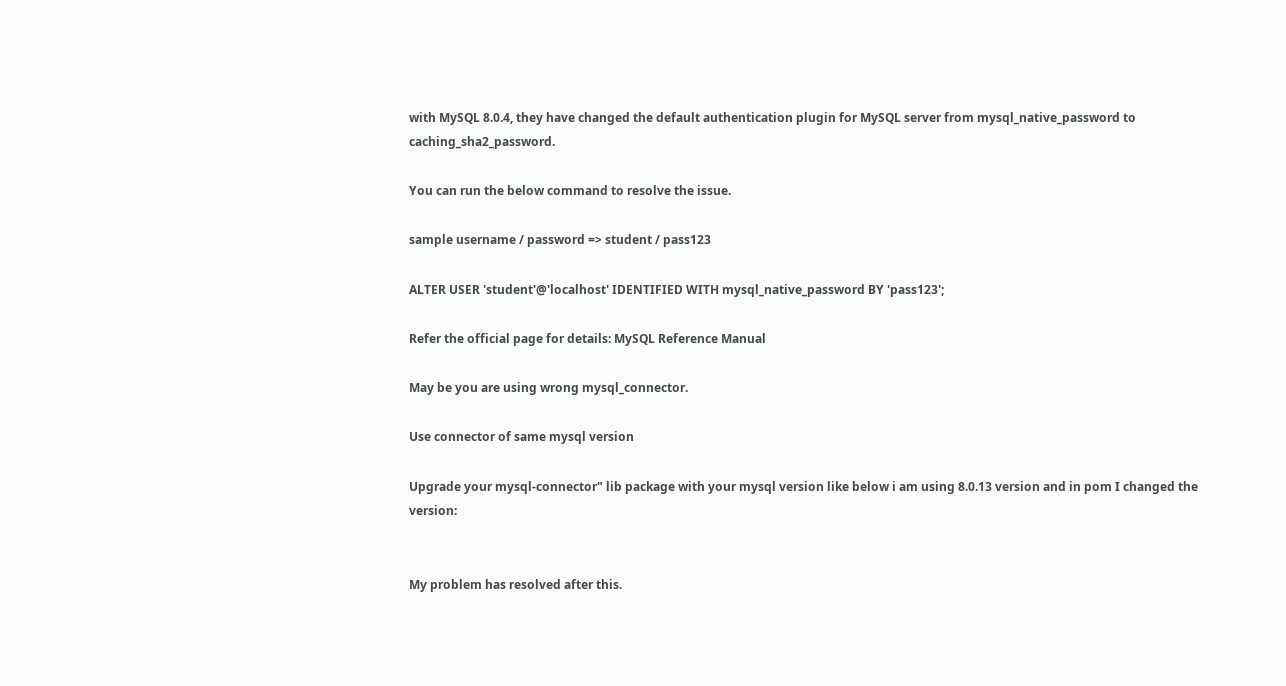with MySQL 8.0.4, they have changed the default authentication plugin for MySQL server from mysql_native_password to caching_sha2_password.

You can run the below command to resolve the issue.

sample username / password => student / pass123

ALTER USER 'student'@'localhost' IDENTIFIED WITH mysql_native_password BY 'pass123';

Refer the official page for details: MySQL Reference Manual

May be you are using wrong mysql_connector.

Use connector of same mysql version

Upgrade your mysql-connector" lib package with your mysql version like below i am using 8.0.13 version and in pom I changed the version:


My problem has resolved after this.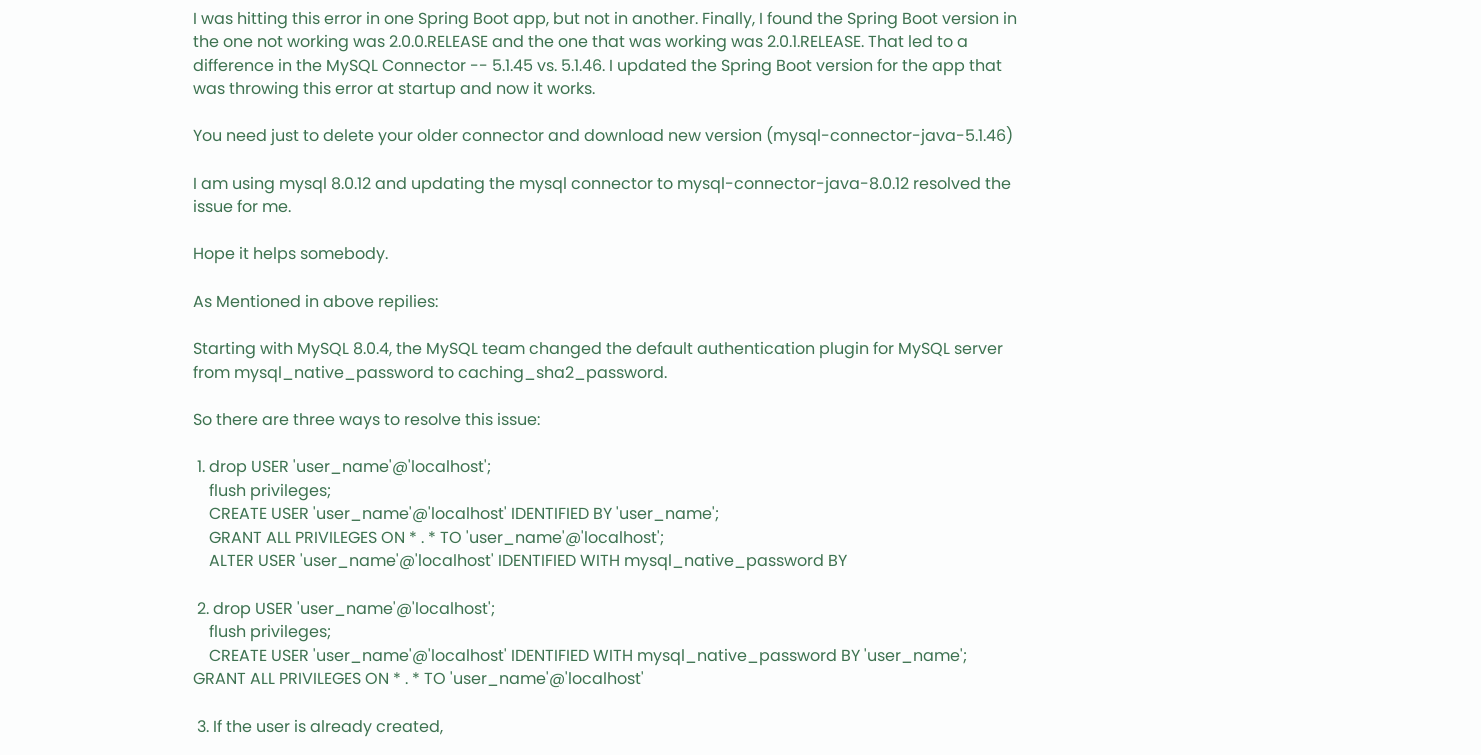I was hitting this error in one Spring Boot app, but not in another. Finally, I found the Spring Boot version in the one not working was 2.0.0.RELEASE and the one that was working was 2.0.1.RELEASE. That led to a difference in the MySQL Connector -- 5.1.45 vs. 5.1.46. I updated the Spring Boot version for the app that was throwing this error at startup and now it works.

You need just to delete your older connector and download new version (mysql-connector-java-5.1.46)

I am using mysql 8.0.12 and updating the mysql connector to mysql-connector-java-8.0.12 resolved the issue for me.

Hope it helps somebody.

As Mentioned in above repilies:

Starting with MySQL 8.0.4, the MySQL team changed the default authentication plugin for MySQL server from mysql_native_password to caching_sha2_password.

So there are three ways to resolve this issue:

 1. drop USER 'user_name'@'localhost';
    flush privileges;
    CREATE USER 'user_name'@'localhost' IDENTIFIED BY 'user_name';
    GRANT ALL PRIVILEGES ON * . * TO 'user_name'@'localhost';
    ALTER USER 'user_name'@'localhost' IDENTIFIED WITH mysql_native_password BY

 2. drop USER 'user_name'@'localhost';
    flush privileges;
    CREATE USER 'user_name'@'localhost' IDENTIFIED WITH mysql_native_password BY 'user_name';
GRANT ALL PRIVILEGES ON * . * TO 'user_name'@'localhost'

 3. If the user is already created,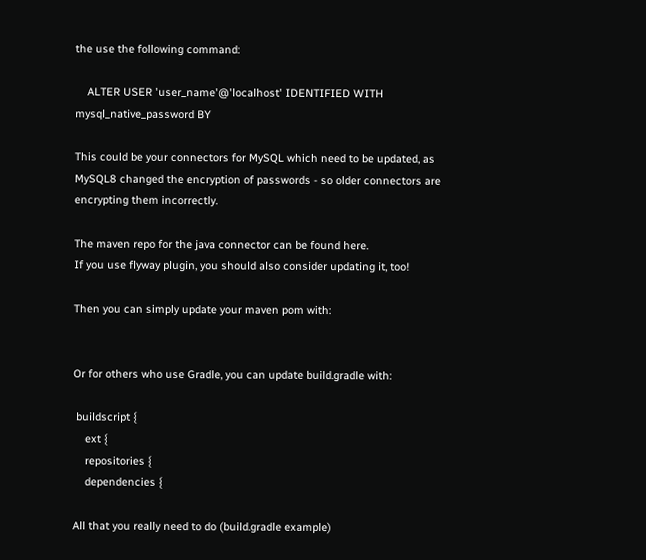the use the following command:

    ALTER USER 'user_name'@'localhost' IDENTIFIED WITH mysql_native_password BY

This could be your connectors for MySQL which need to be updated, as MySQL8 changed the encryption of passwords - so older connectors are encrypting them incorrectly.

The maven repo for the java connector can be found here.
If you use flyway plugin, you should also consider updating it, too!

Then you can simply update your maven pom with:


Or for others who use Gradle, you can update build.gradle with:

 buildscript {
    ext {
    repositories {
    dependencies {

All that you really need to do (build.gradle example)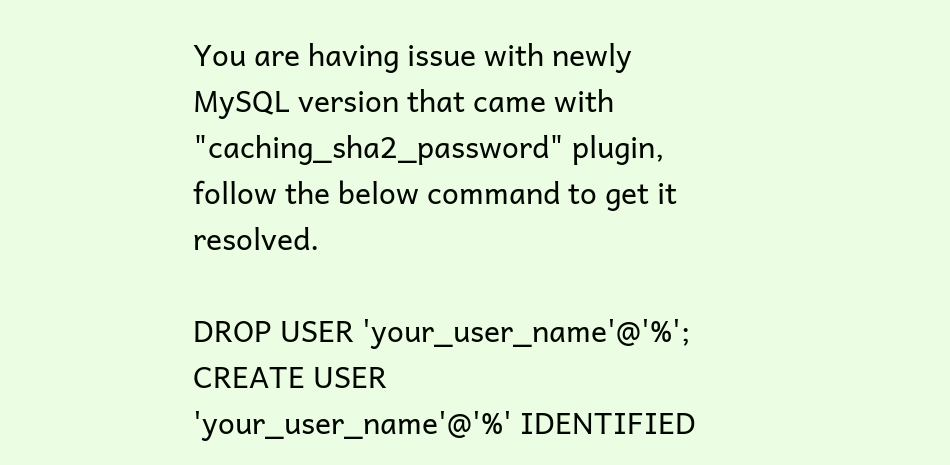You are having issue with newly MySQL version that came with "caching_sha2_password" plugin, follow the below command to get it resolved.

DROP USER 'your_user_name'@'%';
CREATE USER 'your_user_name'@'%' IDENTIFIED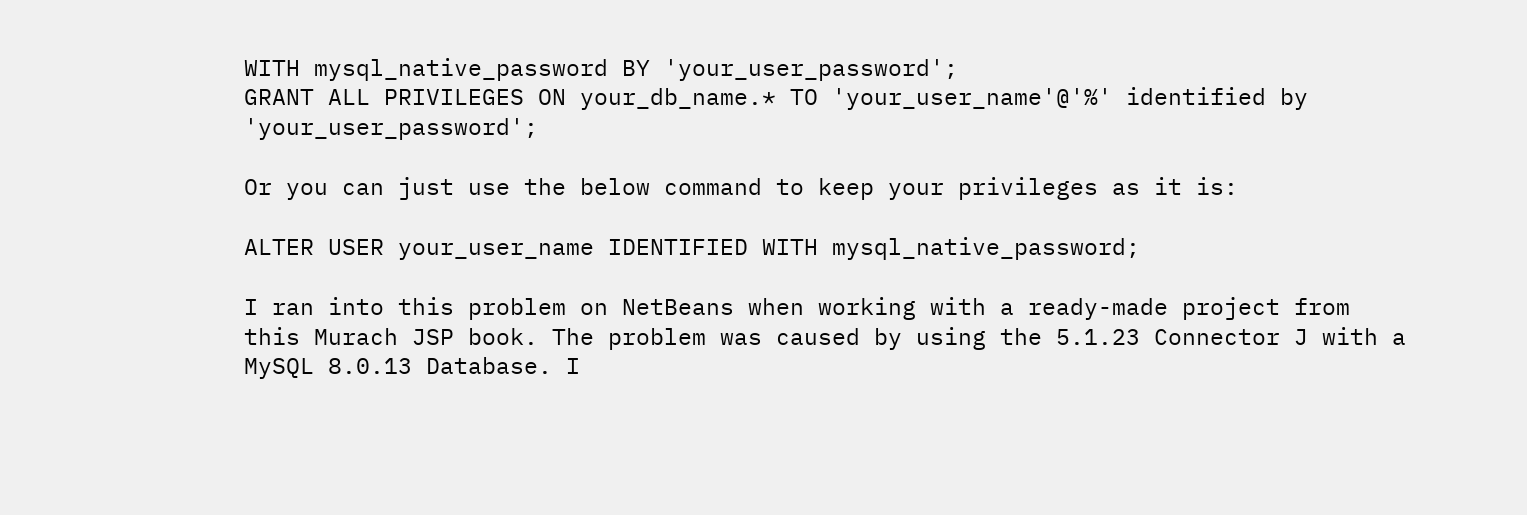WITH mysql_native_password BY 'your_user_password';
GRANT ALL PRIVILEGES ON your_db_name.* TO 'your_user_name'@'%' identified by 'your_user_password';

Or you can just use the below command to keep your privileges as it is:

ALTER USER your_user_name IDENTIFIED WITH mysql_native_password;

I ran into this problem on NetBeans when working with a ready-made project from this Murach JSP book. The problem was caused by using the 5.1.23 Connector J with a MySQL 8.0.13 Database. I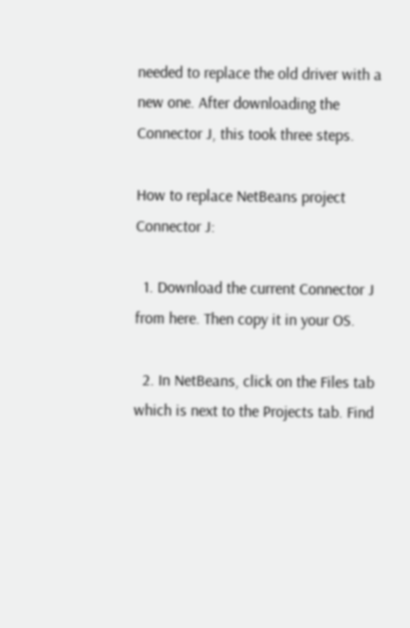needed to replace the old driver with a new one. After downloading the Connector J, this took three steps.

How to replace NetBeans project Connector J:

  1. Download the current Connector J from here. Then copy it in your OS.

  2. In NetBeans, click on the Files tab which is next to the Projects tab. Find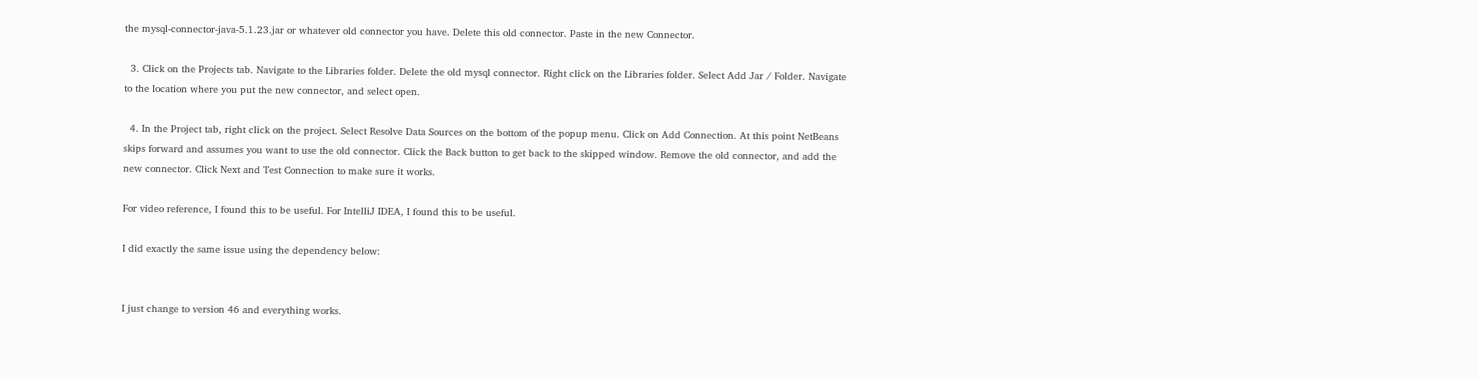the mysql-connector-java-5.1.23.jar or whatever old connector you have. Delete this old connector. Paste in the new Connector.

  3. Click on the Projects tab. Navigate to the Libraries folder. Delete the old mysql connector. Right click on the Libraries folder. Select Add Jar / Folder. Navigate to the location where you put the new connector, and select open.

  4. In the Project tab, right click on the project. Select Resolve Data Sources on the bottom of the popup menu. Click on Add Connection. At this point NetBeans skips forward and assumes you want to use the old connector. Click the Back button to get back to the skipped window. Remove the old connector, and add the new connector. Click Next and Test Connection to make sure it works.

For video reference, I found this to be useful. For IntelliJ IDEA, I found this to be useful.

I did exactly the same issue using the dependency below:


I just change to version 46 and everything works.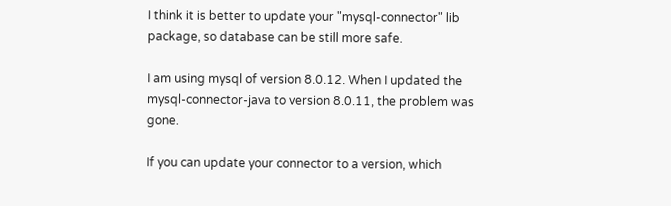I think it is better to update your "mysql-connector" lib package, so database can be still more safe.

I am using mysql of version 8.0.12. When I updated the mysql-connector-java to version 8.0.11, the problem was gone.

If you can update your connector to a version, which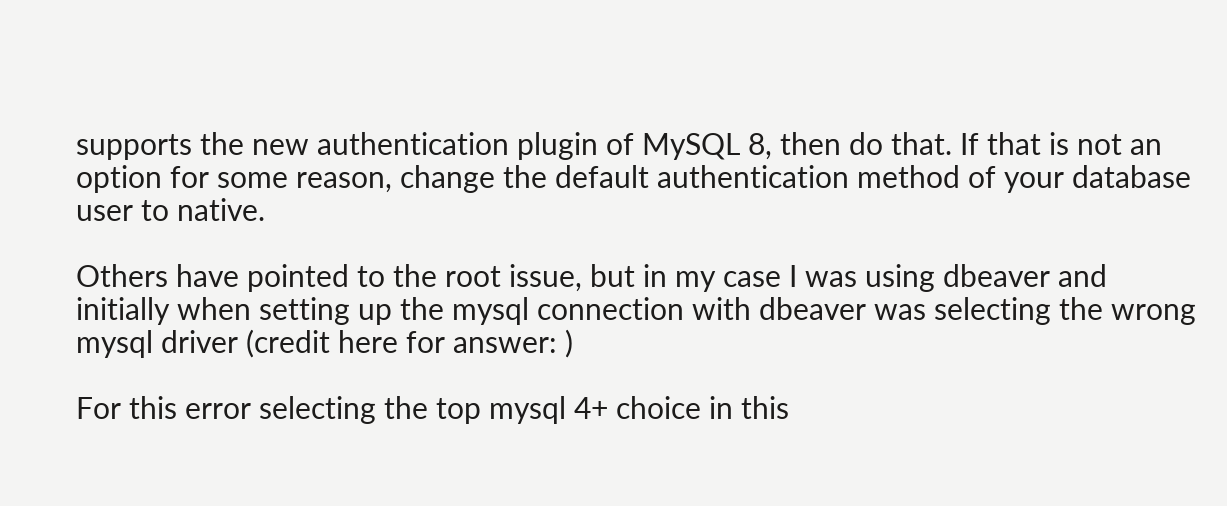supports the new authentication plugin of MySQL 8, then do that. If that is not an option for some reason, change the default authentication method of your database user to native.

Others have pointed to the root issue, but in my case I was using dbeaver and initially when setting up the mysql connection with dbeaver was selecting the wrong mysql driver (credit here for answer: )

For this error selecting the top mysql 4+ choice in this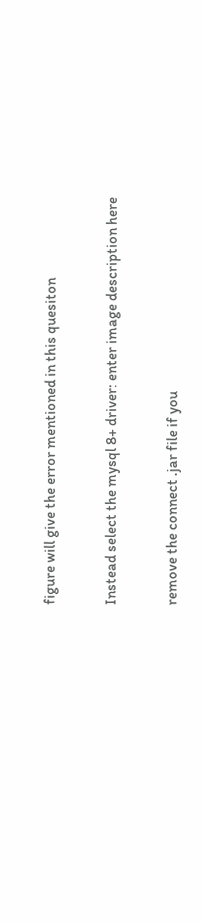figure will give the error mentioned in this quesiton

Instead select the mysql 8+ driver: enter image description here

remove the connect .jar file if you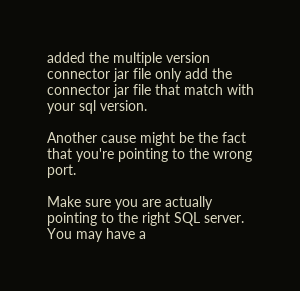added the multiple version connector jar file only add the connector jar file that match with your sql version.

Another cause might be the fact that you're pointing to the wrong port.

Make sure you are actually pointing to the right SQL server. You may have a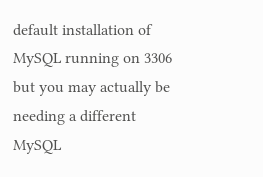default installation of MySQL running on 3306 but you may actually be needing a different MySQL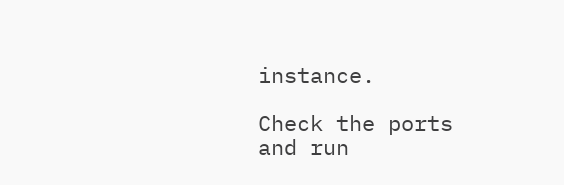instance.

Check the ports and run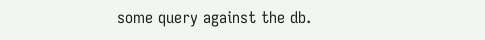some query against the db.